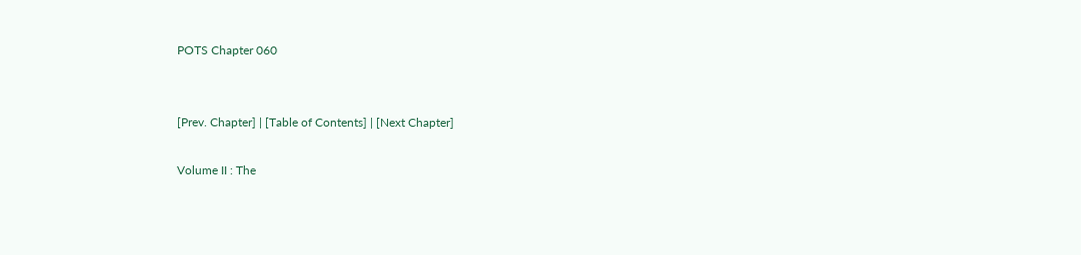POTS Chapter 060


[Prev. Chapter] | [Table of Contents] | [Next Chapter]

Volume II : The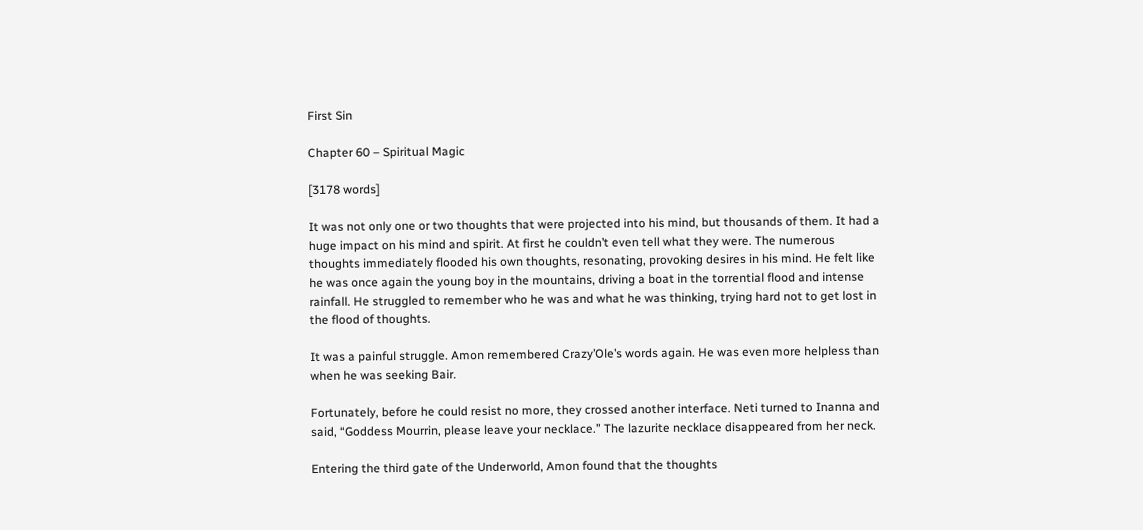First Sin

Chapter 60 – Spiritual Magic

[3178 words]

It was not only one or two thoughts that were projected into his mind, but thousands of them. It had a huge impact on his mind and spirit. At first he couldn’t even tell what they were. The numerous thoughts immediately flooded his own thoughts, resonating, provoking desires in his mind. He felt like he was once again the young boy in the mountains, driving a boat in the torrential flood and intense rainfall. He struggled to remember who he was and what he was thinking, trying hard not to get lost in the flood of thoughts.

It was a painful struggle. Amon remembered Crazy’Ole’s words again. He was even more helpless than when he was seeking Bair.

Fortunately, before he could resist no more, they crossed another interface. Neti turned to Inanna and said, “Goddess Mourrin, please leave your necklace.” The lazurite necklace disappeared from her neck.

Entering the third gate of the Underworld, Amon found that the thoughts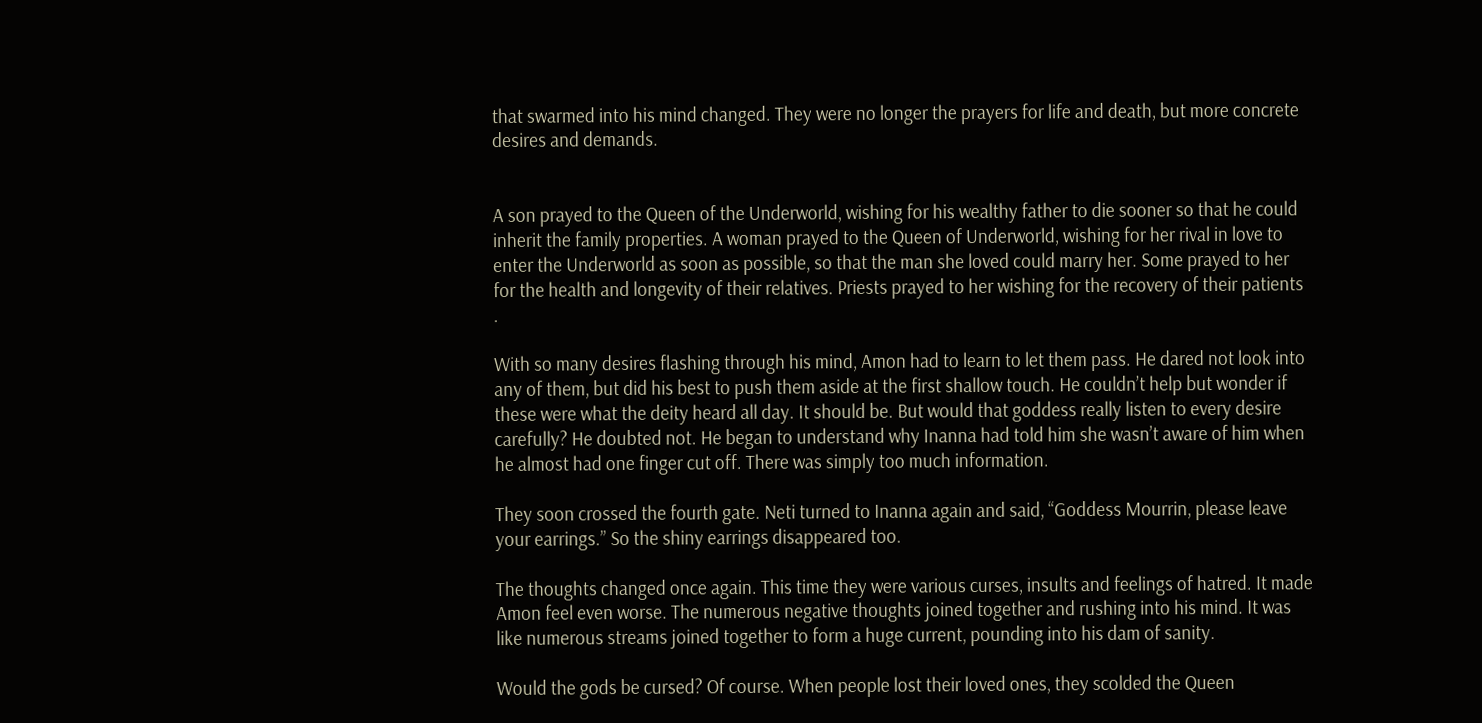that swarmed into his mind changed. They were no longer the prayers for life and death, but more concrete desires and demands.


A son prayed to the Queen of the Underworld, wishing for his wealthy father to die sooner so that he could inherit the family properties. A woman prayed to the Queen of Underworld, wishing for her rival in love to enter the Underworld as soon as possible, so that the man she loved could marry her. Some prayed to her for the health and longevity of their relatives. Priests prayed to her wishing for the recovery of their patients .

With so many desires flashing through his mind, Amon had to learn to let them pass. He dared not look into any of them, but did his best to push them aside at the first shallow touch. He couldn’t help but wonder if these were what the deity heard all day. It should be. But would that goddess really listen to every desire carefully? He doubted not. He began to understand why Inanna had told him she wasn’t aware of him when he almost had one finger cut off. There was simply too much information.

They soon crossed the fourth gate. Neti turned to Inanna again and said, “Goddess Mourrin, please leave your earrings.” So the shiny earrings disappeared too.

The thoughts changed once again. This time they were various curses, insults and feelings of hatred. It made Amon feel even worse. The numerous negative thoughts joined together and rushing into his mind. It was like numerous streams joined together to form a huge current, pounding into his dam of sanity.

Would the gods be cursed? Of course. When people lost their loved ones, they scolded the Queen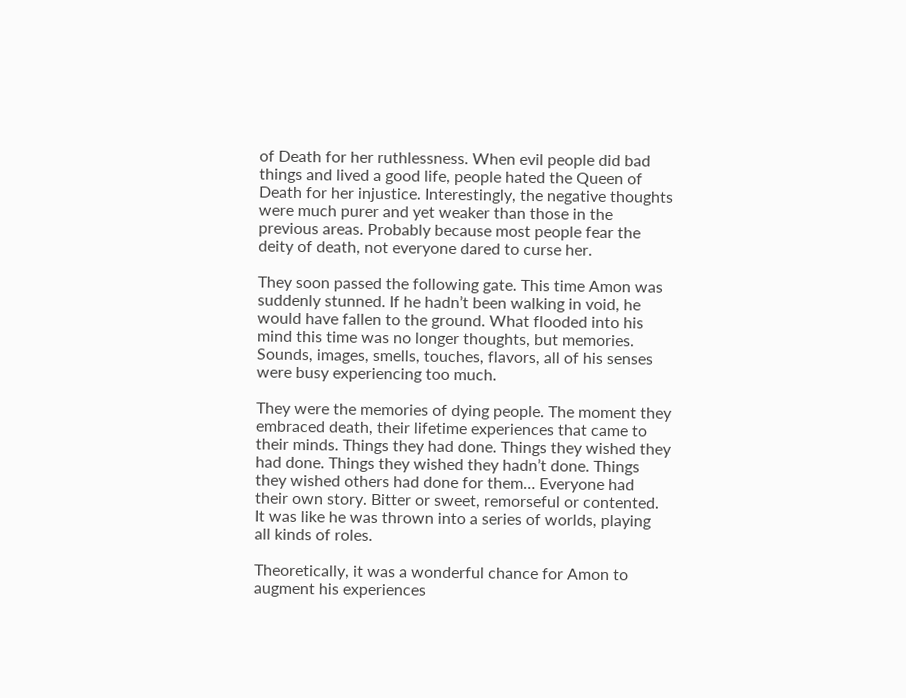of Death for her ruthlessness. When evil people did bad things and lived a good life, people hated the Queen of Death for her injustice. Interestingly, the negative thoughts were much purer and yet weaker than those in the previous areas. Probably because most people fear the deity of death, not everyone dared to curse her.

They soon passed the following gate. This time Amon was suddenly stunned. If he hadn’t been walking in void, he would have fallen to the ground. What flooded into his mind this time was no longer thoughts, but memories. Sounds, images, smells, touches, flavors, all of his senses were busy experiencing too much.

They were the memories of dying people. The moment they embraced death, their lifetime experiences that came to their minds. Things they had done. Things they wished they had done. Things they wished they hadn’t done. Things they wished others had done for them… Everyone had their own story. Bitter or sweet, remorseful or contented. It was like he was thrown into a series of worlds, playing all kinds of roles.

Theoretically, it was a wonderful chance for Amon to augment his experiences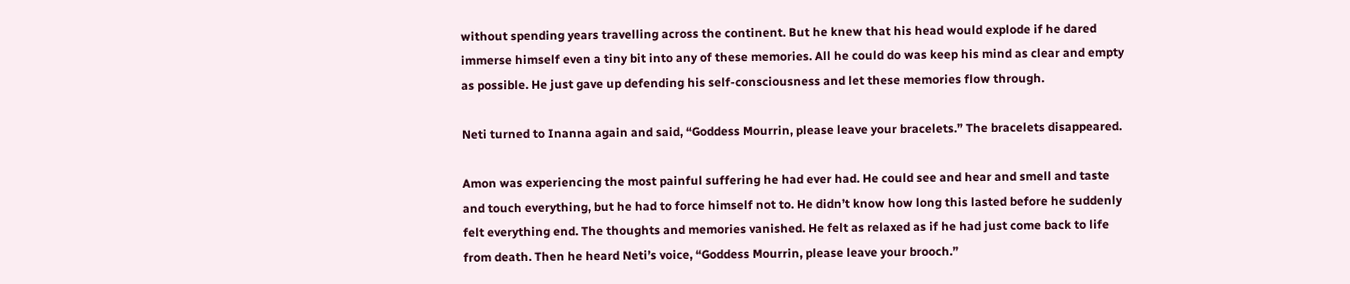without spending years travelling across the continent. But he knew that his head would explode if he dared immerse himself even a tiny bit into any of these memories. All he could do was keep his mind as clear and empty as possible. He just gave up defending his self-consciousness and let these memories flow through.

Neti turned to Inanna again and said, “Goddess Mourrin, please leave your bracelets.” The bracelets disappeared.

Amon was experiencing the most painful suffering he had ever had. He could see and hear and smell and taste and touch everything, but he had to force himself not to. He didn’t know how long this lasted before he suddenly felt everything end. The thoughts and memories vanished. He felt as relaxed as if he had just come back to life from death. Then he heard Neti’s voice, “Goddess Mourrin, please leave your brooch.”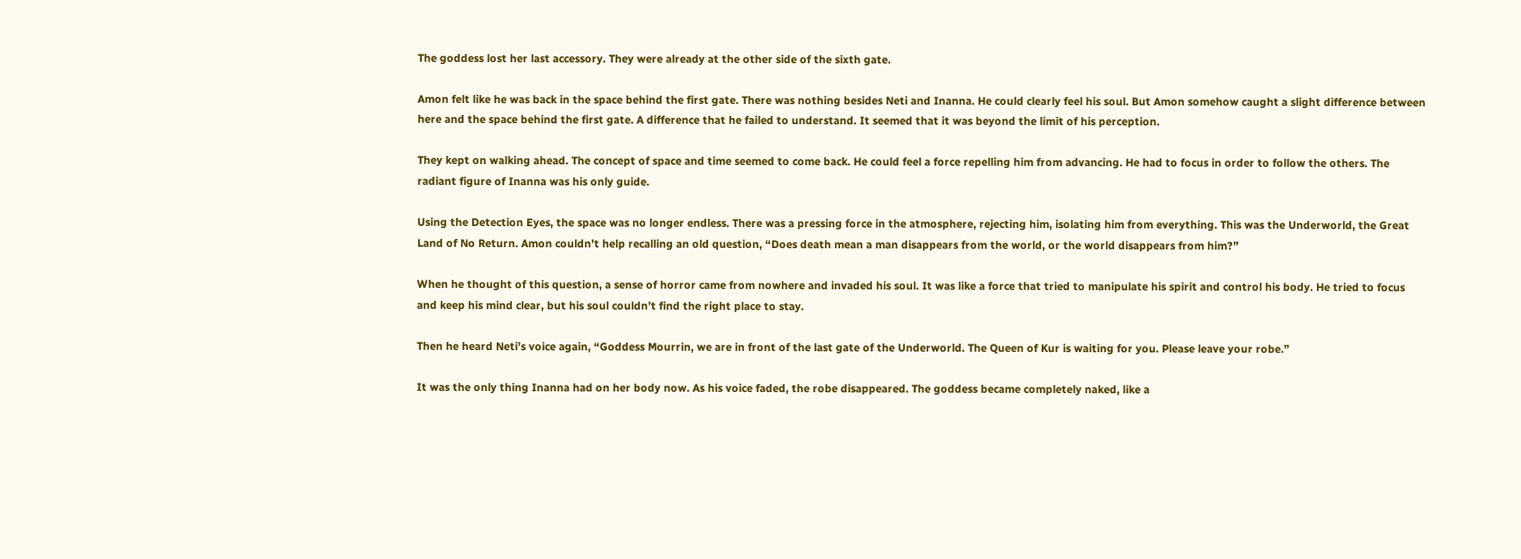The goddess lost her last accessory. They were already at the other side of the sixth gate.

Amon felt like he was back in the space behind the first gate. There was nothing besides Neti and Inanna. He could clearly feel his soul. But Amon somehow caught a slight difference between here and the space behind the first gate. A difference that he failed to understand. It seemed that it was beyond the limit of his perception.

They kept on walking ahead. The concept of space and time seemed to come back. He could feel a force repelling him from advancing. He had to focus in order to follow the others. The radiant figure of Inanna was his only guide.

Using the Detection Eyes, the space was no longer endless. There was a pressing force in the atmosphere, rejecting him, isolating him from everything. This was the Underworld, the Great Land of No Return. Amon couldn’t help recalling an old question, “Does death mean a man disappears from the world, or the world disappears from him?”

When he thought of this question, a sense of horror came from nowhere and invaded his soul. It was like a force that tried to manipulate his spirit and control his body. He tried to focus and keep his mind clear, but his soul couldn’t find the right place to stay.

Then he heard Neti’s voice again, “Goddess Mourrin, we are in front of the last gate of the Underworld. The Queen of Kur is waiting for you. Please leave your robe.”

It was the only thing Inanna had on her body now. As his voice faded, the robe disappeared. The goddess became completely naked, like a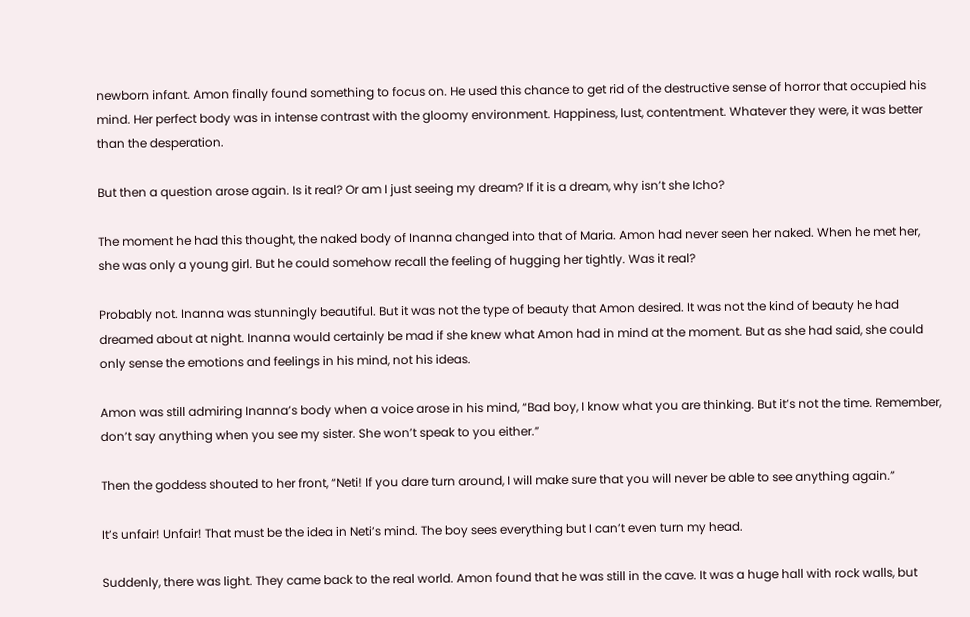newborn infant. Amon finally found something to focus on. He used this chance to get rid of the destructive sense of horror that occupied his mind. Her perfect body was in intense contrast with the gloomy environment. Happiness, lust, contentment. Whatever they were, it was better than the desperation.

But then a question arose again. Is it real? Or am I just seeing my dream? If it is a dream, why isn’t she Icho?

The moment he had this thought, the naked body of Inanna changed into that of Maria. Amon had never seen her naked. When he met her, she was only a young girl. But he could somehow recall the feeling of hugging her tightly. Was it real?

Probably not. Inanna was stunningly beautiful. But it was not the type of beauty that Amon desired. It was not the kind of beauty he had dreamed about at night. Inanna would certainly be mad if she knew what Amon had in mind at the moment. But as she had said, she could only sense the emotions and feelings in his mind, not his ideas.

Amon was still admiring Inanna’s body when a voice arose in his mind, “Bad boy, I know what you are thinking. But it’s not the time. Remember, don’t say anything when you see my sister. She won’t speak to you either.”

Then the goddess shouted to her front, “Neti! If you dare turn around, I will make sure that you will never be able to see anything again.”

It’s unfair! Unfair! That must be the idea in Neti’s mind. The boy sees everything but I can’t even turn my head.

Suddenly, there was light. They came back to the real world. Amon found that he was still in the cave. It was a huge hall with rock walls, but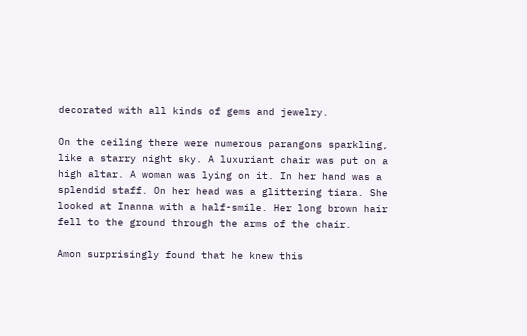decorated with all kinds of gems and jewelry.

On the ceiling there were numerous parangons sparkling, like a starry night sky. A luxuriant chair was put on a high altar. A woman was lying on it. In her hand was a splendid staff. On her head was a glittering tiara. She looked at Inanna with a half-smile. Her long brown hair fell to the ground through the arms of the chair.

Amon surprisingly found that he knew this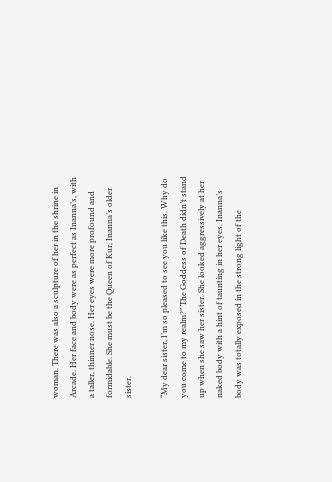woman. There was also a sculpture of her in the shrine in Arcade. Her face and body were as perfect as Inanna’s, with a taller, thinner nose. Her eyes were more profound and formidable. She must be the Queen of Kur, Inanna’s older sister.

“My dear sister, I’m so pleased to see you like this. Why do you come to my realm?” The Goddess of Death didn’t stand up when she saw her sister. She looked aggressively at her naked body with a hint of taunting in her eyes. Inanna’s body was totally exposed in the strong light of the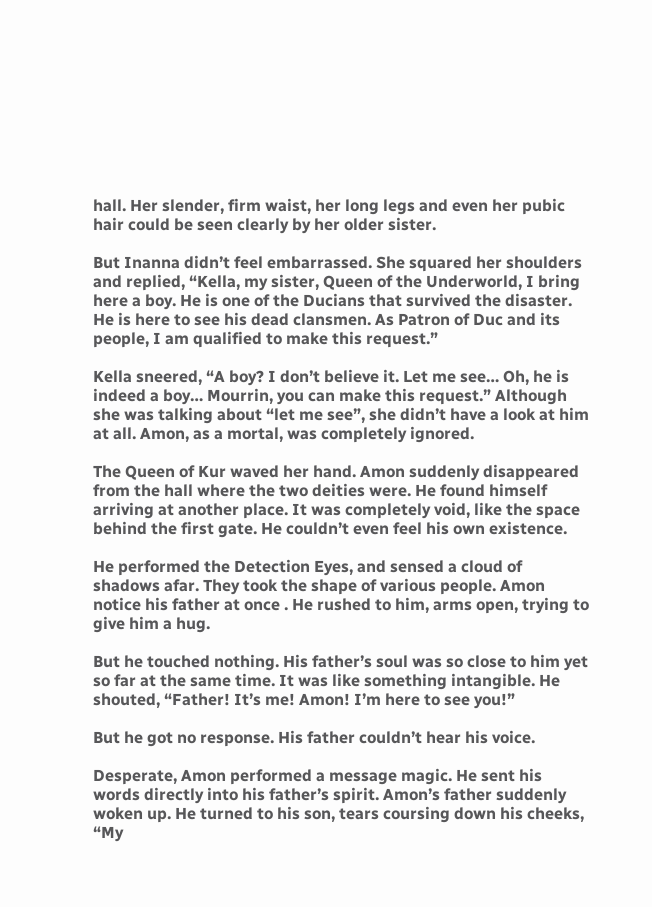hall. Her slender, firm waist, her long legs and even her pubic hair could be seen clearly by her older sister.

But Inanna didn’t feel embarrassed. She squared her shoulders and replied, “Kella, my sister, Queen of the Underworld, I bring here a boy. He is one of the Ducians that survived the disaster. He is here to see his dead clansmen. As Patron of Duc and its people, I am qualified to make this request.”

Kella sneered, “A boy? I don’t believe it. Let me see… Oh, he is indeed a boy… Mourrin, you can make this request.” Although she was talking about “let me see”, she didn’t have a look at him at all. Amon, as a mortal, was completely ignored.

The Queen of Kur waved her hand. Amon suddenly disappeared from the hall where the two deities were. He found himself arriving at another place. It was completely void, like the space behind the first gate. He couldn’t even feel his own existence.

He performed the Detection Eyes, and sensed a cloud of shadows afar. They took the shape of various people. Amon notice his father at once . He rushed to him, arms open, trying to give him a hug.

But he touched nothing. His father’s soul was so close to him yet so far at the same time. It was like something intangible. He shouted, “Father! It’s me! Amon! I’m here to see you!”

But he got no response. His father couldn’t hear his voice.

Desperate, Amon performed a message magic. He sent his words directly into his father’s spirit. Amon’s father suddenly woken up. He turned to his son, tears coursing down his cheeks, “My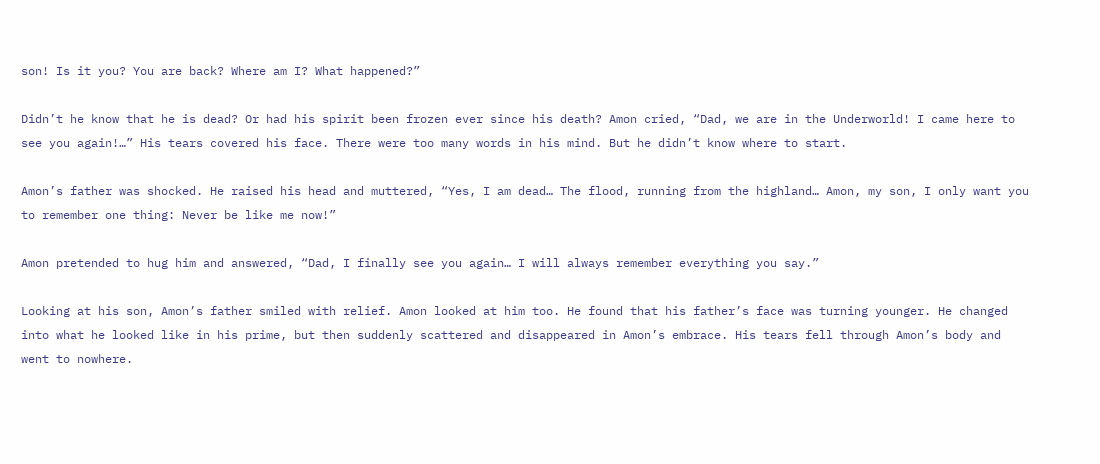son! Is it you? You are back? Where am I? What happened?”

Didn’t he know that he is dead? Or had his spirit been frozen ever since his death? Amon cried, “Dad, we are in the Underworld! I came here to see you again!…” His tears covered his face. There were too many words in his mind. But he didn’t know where to start.

Amon’s father was shocked. He raised his head and muttered, “Yes, I am dead… The flood, running from the highland… Amon, my son, I only want you to remember one thing: Never be like me now!”

Amon pretended to hug him and answered, “Dad, I finally see you again… I will always remember everything you say.”

Looking at his son, Amon’s father smiled with relief. Amon looked at him too. He found that his father’s face was turning younger. He changed into what he looked like in his prime, but then suddenly scattered and disappeared in Amon’s embrace. His tears fell through Amon’s body and went to nowhere.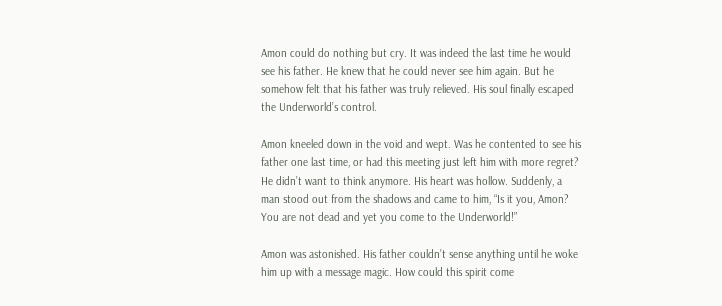Amon could do nothing but cry. It was indeed the last time he would see his father. He knew that he could never see him again. But he somehow felt that his father was truly relieved. His soul finally escaped the Underworld’s control.

Amon kneeled down in the void and wept. Was he contented to see his father one last time, or had this meeting just left him with more regret? He didn’t want to think anymore. His heart was hollow. Suddenly, a man stood out from the shadows and came to him, “Is it you, Amon? You are not dead and yet you come to the Underworld!”

Amon was astonished. His father couldn’t sense anything until he woke him up with a message magic. How could this spirit come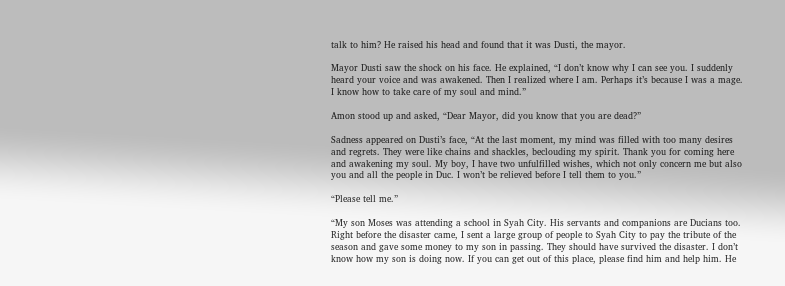talk to him? He raised his head and found that it was Dusti, the mayor.

Mayor Dusti saw the shock on his face. He explained, “I don’t know why I can see you. I suddenly heard your voice and was awakened. Then I realized where I am. Perhaps it’s because I was a mage. I know how to take care of my soul and mind.”

Amon stood up and asked, “Dear Mayor, did you know that you are dead?”

Sadness appeared on Dusti’s face, “At the last moment, my mind was filled with too many desires and regrets. They were like chains and shackles, beclouding my spirit. Thank you for coming here and awakening my soul. My boy, I have two unfulfilled wishes, which not only concern me but also you and all the people in Duc. I won’t be relieved before I tell them to you.”

“Please tell me.”

“My son Moses was attending a school in Syah City. His servants and companions are Ducians too. Right before the disaster came, I sent a large group of people to Syah City to pay the tribute of the season and gave some money to my son in passing. They should have survived the disaster. I don’t know how my son is doing now. If you can get out of this place, please find him and help him. He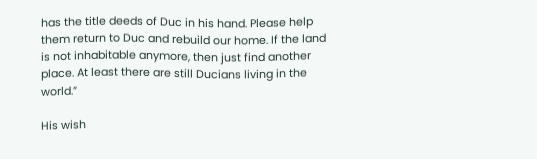has the title deeds of Duc in his hand. Please help them return to Duc and rebuild our home. If the land is not inhabitable anymore, then just find another place. At least there are still Ducians living in the world.”

His wish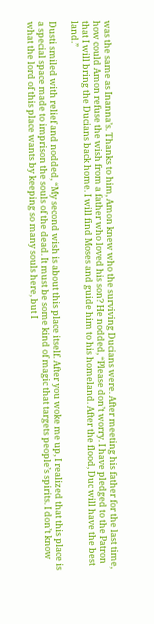was the same as Inanna’s. Thanks to him, Amon knew who the surviving Ducians were. After meeting his father for the last time, how could Amon refuse the wish from a father who loved his son? He nodded, “Please don’t worry. I have pledged to the Patron that I will bring the Ducians back home. I will find Moses and guide him to his homeland. After the flood, Duc will have the best land.”

Dusti smiled with relief and nodded, “My second wish is about this place itself. After you woke me up, I realized that this place is a special space made to imprison the souls of the dead. It must be some kind of magic that targets people’s spirits. I don’t know what the lord of this place wants by keeping so many souls here, but I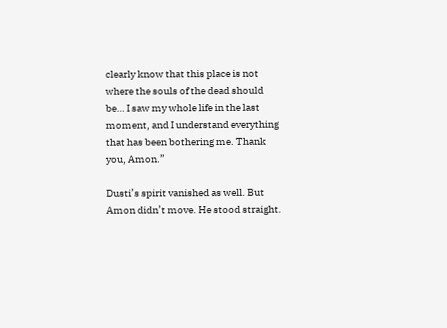clearly know that this place is not where the souls of the dead should be… I saw my whole life in the last moment, and I understand everything that has been bothering me. Thank you, Amon.”

Dusti’s spirit vanished as well. But Amon didn’t move. He stood straight.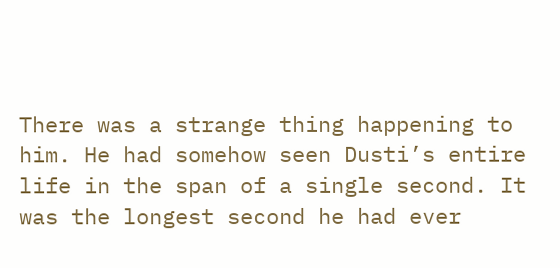There was a strange thing happening to him. He had somehow seen Dusti’s entire life in the span of a single second. It was the longest second he had ever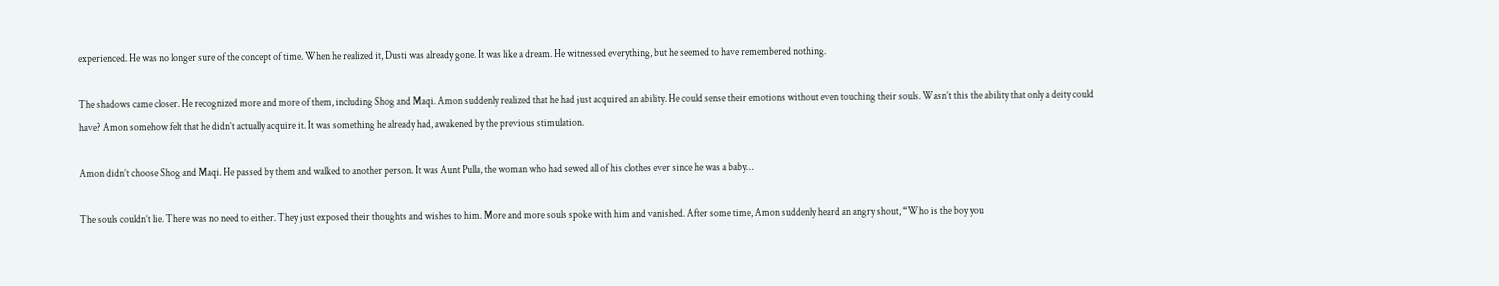experienced. He was no longer sure of the concept of time. When he realized it, Dusti was already gone. It was like a dream. He witnessed everything, but he seemed to have remembered nothing.

The shadows came closer. He recognized more and more of them, including Shog and Maqi. Amon suddenly realized that he had just acquired an ability. He could sense their emotions without even touching their souls. Wasn’t this the ability that only a deity could have? Amon somehow felt that he didn’t actually acquire it. It was something he already had, awakened by the previous stimulation.

Amon didn’t choose Shog and Maqi. He passed by them and walked to another person. It was Aunt Pulla, the woman who had sewed all of his clothes ever since he was a baby…

The souls couldn’t lie. There was no need to either. They just exposed their thoughts and wishes to him. More and more souls spoke with him and vanished. After some time, Amon suddenly heard an angry shout, “Who is the boy you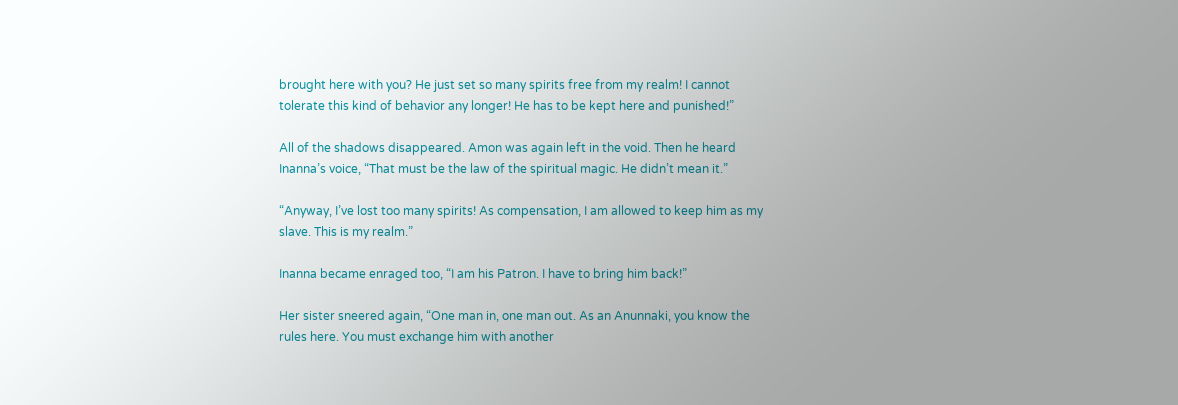brought here with you? He just set so many spirits free from my realm! I cannot tolerate this kind of behavior any longer! He has to be kept here and punished!”

All of the shadows disappeared. Amon was again left in the void. Then he heard Inanna’s voice, “That must be the law of the spiritual magic. He didn’t mean it.”

“Anyway, I’ve lost too many spirits! As compensation, I am allowed to keep him as my slave. This is my realm.”

Inanna became enraged too, “I am his Patron. I have to bring him back!”

Her sister sneered again, “One man in, one man out. As an Anunnaki, you know the rules here. You must exchange him with another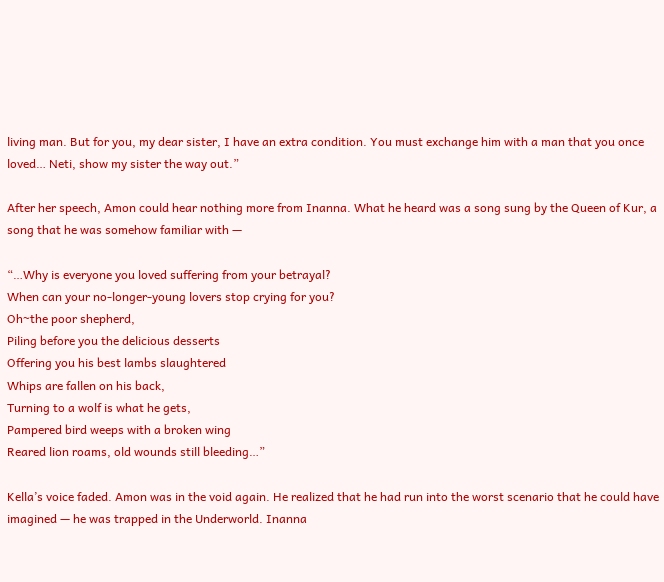living man. But for you, my dear sister, I have an extra condition. You must exchange him with a man that you once loved… Neti, show my sister the way out.”

After her speech, Amon could hear nothing more from Inanna. What he heard was a song sung by the Queen of Kur, a song that he was somehow familiar with —

“…Why is everyone you loved suffering from your betrayal?
When can your no-longer-young lovers stop crying for you?
Oh~the poor shepherd,
Piling before you the delicious desserts
Offering you his best lambs slaughtered
Whips are fallen on his back,
Turning to a wolf is what he gets,
Pampered bird weeps with a broken wing
Reared lion roams, old wounds still bleeding…”

Kella’s voice faded. Amon was in the void again. He realized that he had run into the worst scenario that he could have imagined — he was trapped in the Underworld. Inanna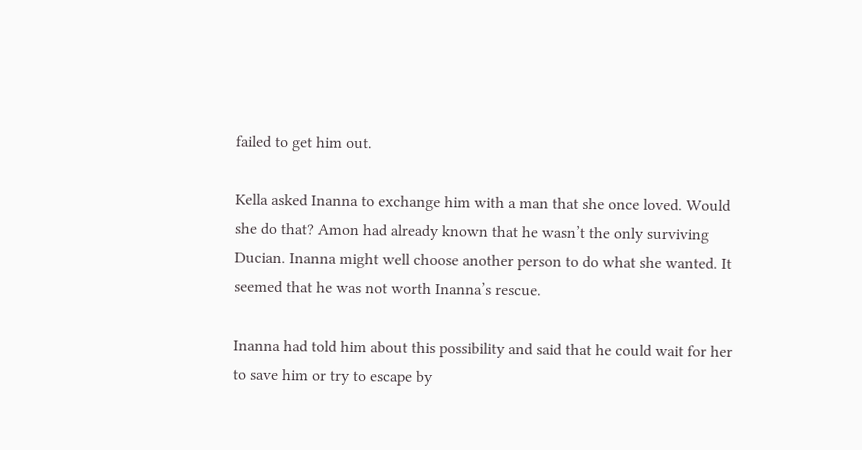failed to get him out.

Kella asked Inanna to exchange him with a man that she once loved. Would she do that? Amon had already known that he wasn’t the only surviving Ducian. Inanna might well choose another person to do what she wanted. It seemed that he was not worth Inanna’s rescue.

Inanna had told him about this possibility and said that he could wait for her to save him or try to escape by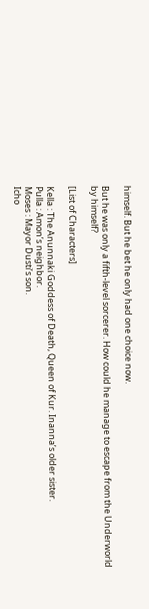himself. But he bet he only had one choice now.

But he was only a fifth-level sorcerer. How could he manage to escape from the Underworld by himself?

[List of Characters]

Kella : The Anunnaki Goddess of Death, Queen of Kur. Inanna’s older sister.
Pulla : Amon’s neighbor.
Moses : Mayor Dusti’s son.
Icho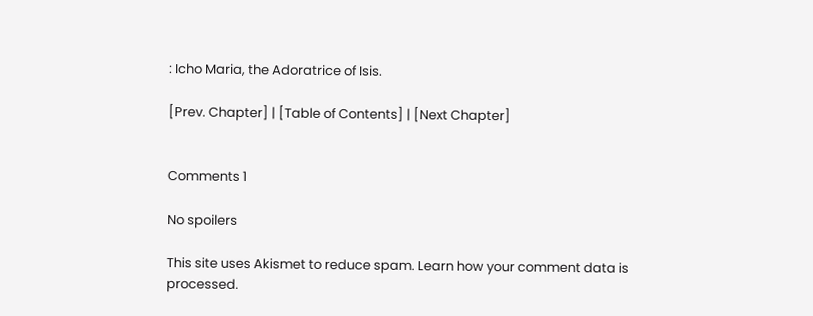: Icho Maria, the Adoratrice of Isis.

[Prev. Chapter] | [Table of Contents] | [Next Chapter]


Comments 1

No spoilers

This site uses Akismet to reduce spam. Learn how your comment data is processed.